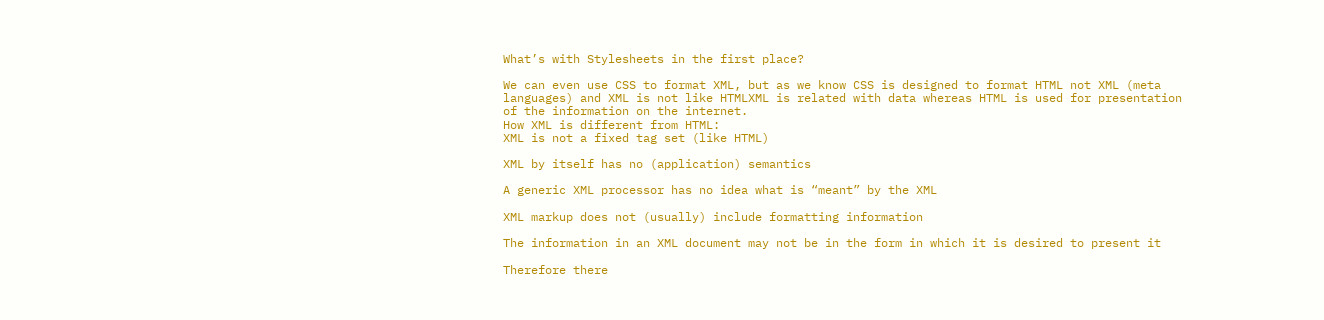What’s with Stylesheets in the first place?

We can even use CSS to format XML, but as we know CSS is designed to format HTML not XML (meta languages) and XML is not like HTMLXML is related with data whereas HTML is used for presentation of the information on the internet.
How XML is different from HTML:
XML is not a fixed tag set (like HTML)

XML by itself has no (application) semantics

A generic XML processor has no idea what is “meant” by the XML

XML markup does not (usually) include formatting information

The information in an XML document may not be in the form in which it is desired to present it

Therefore there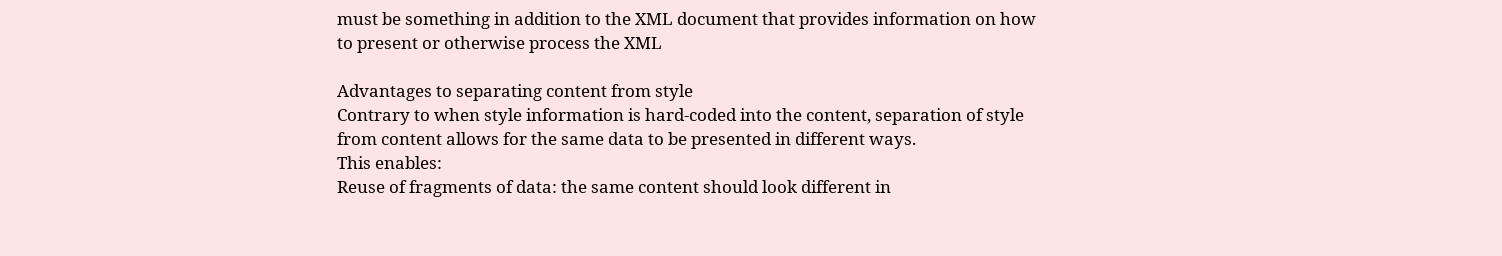must be something in addition to the XML document that provides information on how to present or otherwise process the XML

Advantages to separating content from style
Contrary to when style information is hard-coded into the content, separation of style from content allows for the same data to be presented in different ways.
This enables:
Reuse of fragments of data: the same content should look different in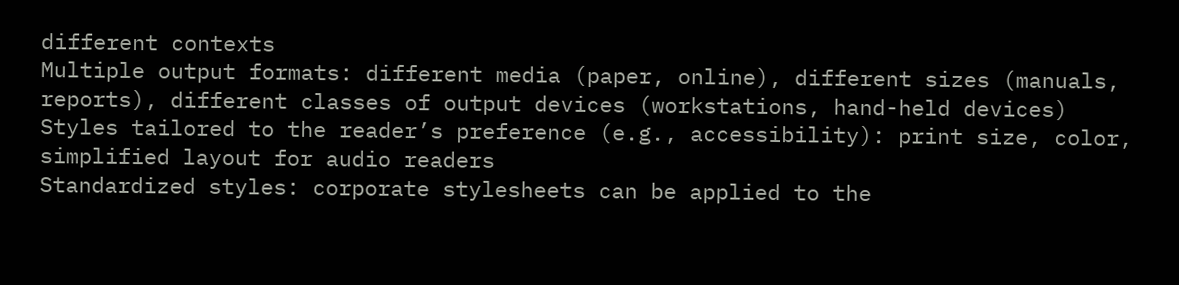different contexts
Multiple output formats: different media (paper, online), different sizes (manuals, reports), different classes of output devices (workstations, hand-held devices)
Styles tailored to the reader’s preference (e.g., accessibility): print size, color, simplified layout for audio readers
Standardized styles: corporate stylesheets can be applied to the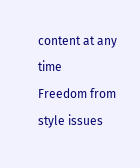content at any time
Freedom from style issues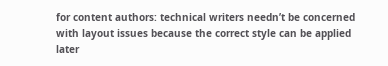for content authors: technical writers needn’t be concerned with layout issues because the correct style can be applied later